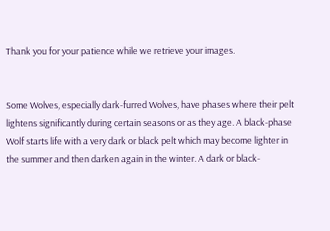Thank you for your patience while we retrieve your images.


Some Wolves, especially dark-furred Wolves, have phases where their pelt lightens significantly during certain seasons or as they age. A black-phase Wolf starts life with a very dark or black pelt which may become lighter in the summer and then darken again in the winter. A dark or black-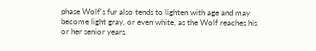phase Wolf's fur also tends to lighten with age and may become light gray, or even white, as the Wolf reaches his or her senior years.